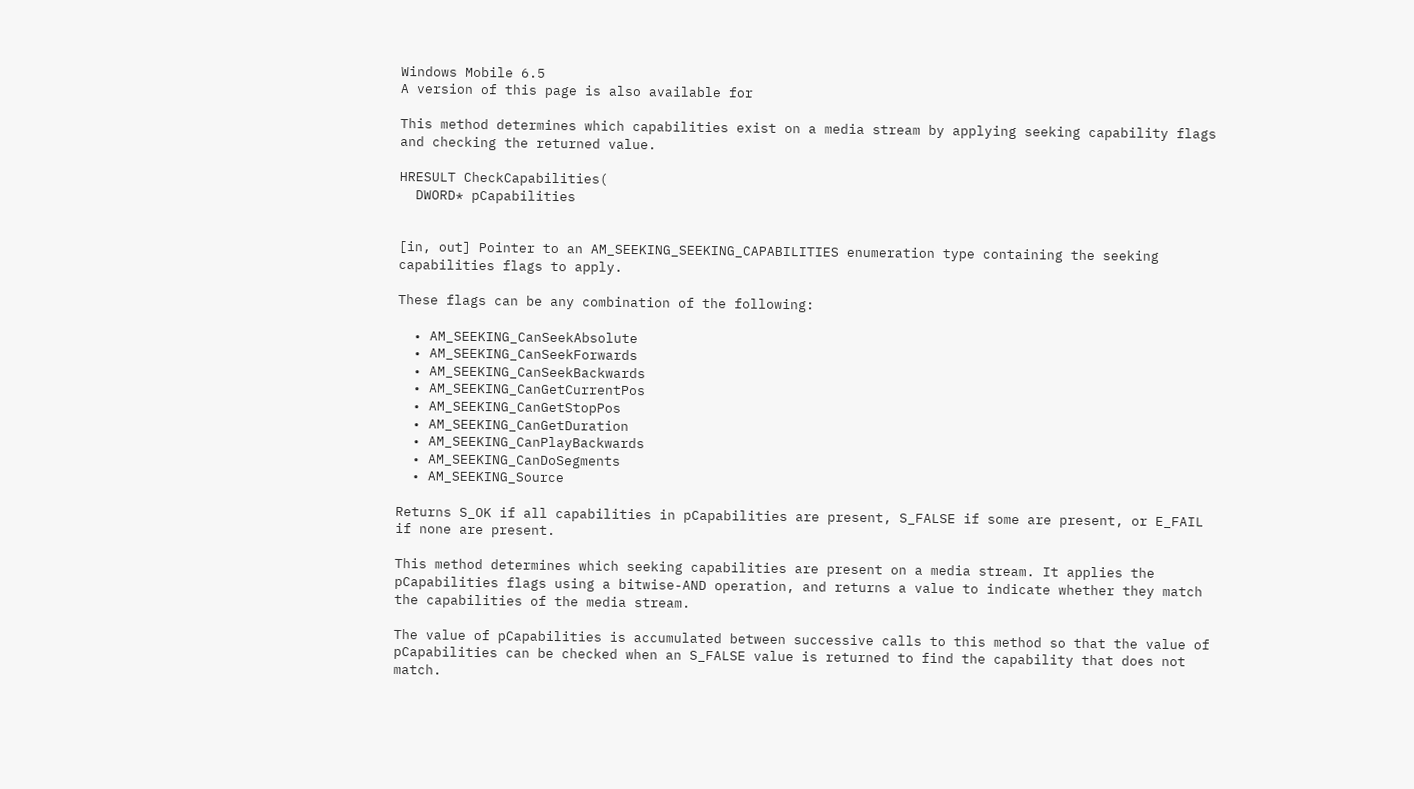Windows Mobile 6.5
A version of this page is also available for

This method determines which capabilities exist on a media stream by applying seeking capability flags and checking the returned value.

HRESULT CheckCapabilities(
  DWORD* pCapabilities


[in, out] Pointer to an AM_SEEKING_SEEKING_CAPABILITIES enumeration type containing the seeking capabilities flags to apply.

These flags can be any combination of the following:

  • AM_SEEKING_CanSeekAbsolute
  • AM_SEEKING_CanSeekForwards
  • AM_SEEKING_CanSeekBackwards
  • AM_SEEKING_CanGetCurrentPos
  • AM_SEEKING_CanGetStopPos
  • AM_SEEKING_CanGetDuration
  • AM_SEEKING_CanPlayBackwards
  • AM_SEEKING_CanDoSegments
  • AM_SEEKING_Source

Returns S_OK if all capabilities in pCapabilities are present, S_FALSE if some are present, or E_FAIL if none are present.

This method determines which seeking capabilities are present on a media stream. It applies the pCapabilities flags using a bitwise-AND operation, and returns a value to indicate whether they match the capabilities of the media stream.

The value of pCapabilities is accumulated between successive calls to this method so that the value of pCapabilities can be checked when an S_FALSE value is returned to find the capability that does not match.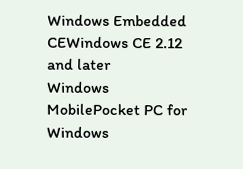Windows Embedded CEWindows CE 2.12 and later
Windows MobilePocket PC for Windows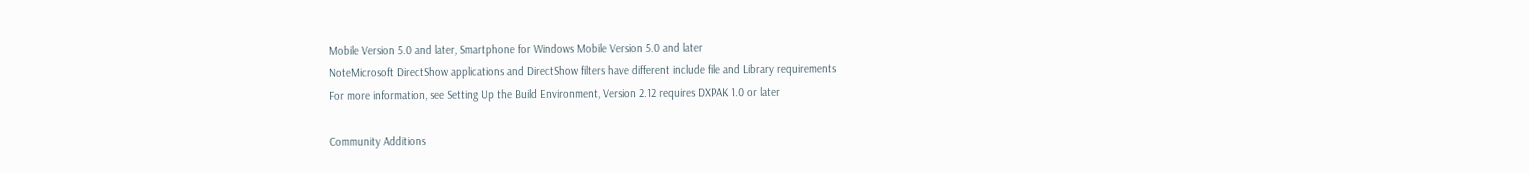Mobile Version 5.0 and later, Smartphone for Windows Mobile Version 5.0 and later
NoteMicrosoft DirectShow applications and DirectShow filters have different include file and Library requirements
For more information, see Setting Up the Build Environment, Version 2.12 requires DXPAK 1.0 or later

Community Additions